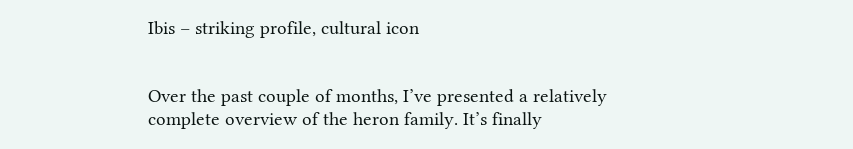Ibis – striking profile, cultural icon


Over the past couple of months, I’ve presented a relatively complete overview of the heron family. It’s finally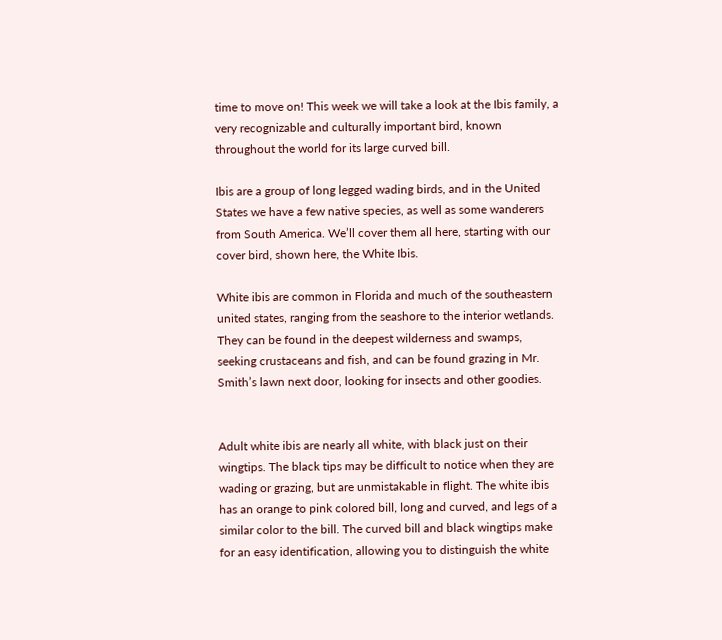time to move on! This week we will take a look at the Ibis family, a very recognizable and culturally important bird, known throughout the world for its large curved bill.

Ibis are a group of long legged wading birds, and in the United States we have a few native species, as well as some wanderers from South America. We’ll cover them all here, starting with our cover bird, shown here, the White Ibis.

White ibis are common in Florida and much of the southeastern united states, ranging from the seashore to the interior wetlands. They can be found in the deepest wilderness and swamps, seeking crustaceans and fish, and can be found grazing in Mr. Smith’s lawn next door, looking for insects and other goodies.


Adult white ibis are nearly all white, with black just on their wingtips. The black tips may be difficult to notice when they are wading or grazing, but are unmistakable in flight. The white ibis has an orange to pink colored bill, long and curved, and legs of a similar color to the bill. The curved bill and black wingtips make for an easy identification, allowing you to distinguish the white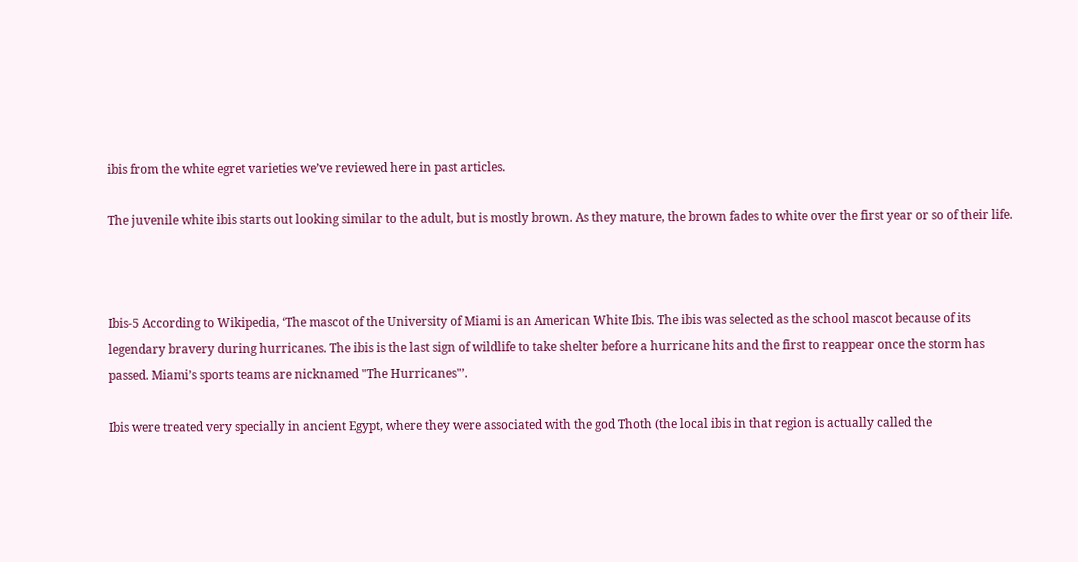ibis from the white egret varieties we’ve reviewed here in past articles.

The juvenile white ibis starts out looking similar to the adult, but is mostly brown. As they mature, the brown fades to white over the first year or so of their life.



Ibis-5 According to Wikipedia, ‘The mascot of the University of Miami is an American White Ibis. The ibis was selected as the school mascot because of its legendary bravery during hurricanes. The ibis is the last sign of wildlife to take shelter before a hurricane hits and the first to reappear once the storm has passed. Miami’s sports teams are nicknamed "The Hurricanes"’.

Ibis were treated very specially in ancient Egypt, where they were associated with the god Thoth (the local ibis in that region is actually called the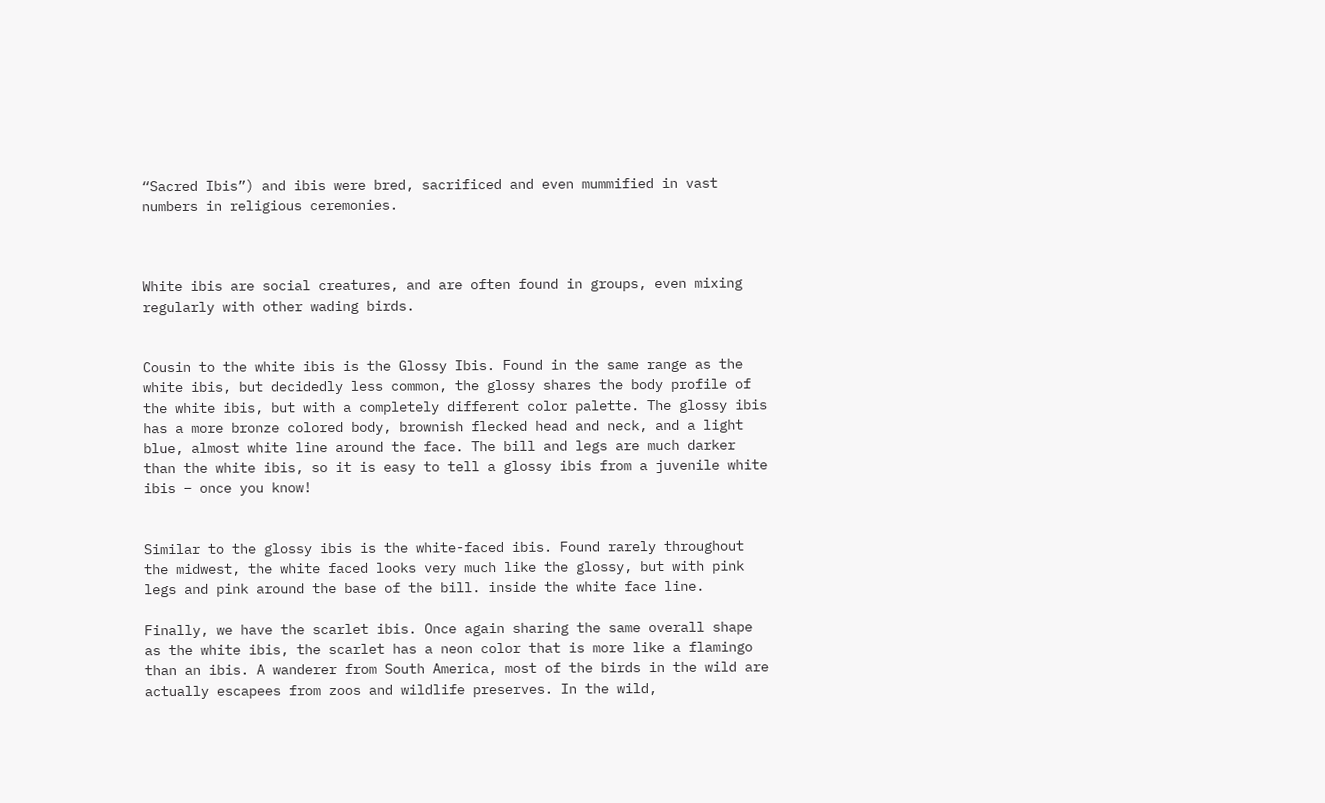“Sacred Ibis”) and ibis were bred, sacrificed and even mummified in vast numbers in religious ceremonies.



White ibis are social creatures, and are often found in groups, even mixing regularly with other wading birds.


Cousin to the white ibis is the Glossy Ibis. Found in the same range as the white ibis, but decidedly less common, the glossy shares the body profile of the white ibis, but with a completely different color palette. The glossy ibis has a more bronze colored body, brownish flecked head and neck, and a light blue, almost white line around the face. The bill and legs are much darker than the white ibis, so it is easy to tell a glossy ibis from a juvenile white ibis – once you know!


Similar to the glossy ibis is the white-faced ibis. Found rarely throughout the midwest, the white faced looks very much like the glossy, but with pink legs and pink around the base of the bill. inside the white face line.

Finally, we have the scarlet ibis. Once again sharing the same overall shape as the white ibis, the scarlet has a neon color that is more like a flamingo than an ibis. A wanderer from South America, most of the birds in the wild are actually escapees from zoos and wildlife preserves. In the wild,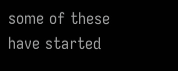some of these have started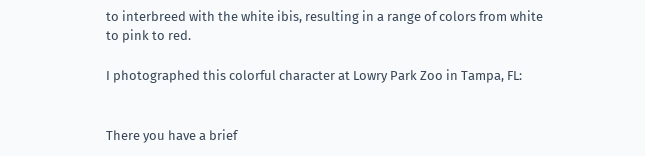to interbreed with the white ibis, resulting in a range of colors from white to pink to red.

I photographed this colorful character at Lowry Park Zoo in Tampa, FL:


There you have a brief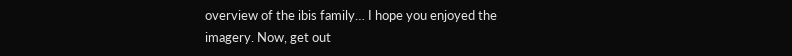overview of the ibis family… I hope you enjoyed the imagery. Now, get out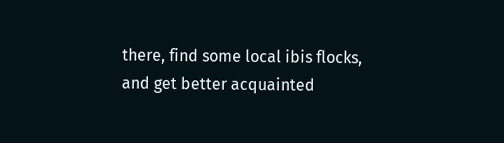there, find some local ibis flocks, and get better acquainted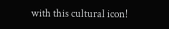with this cultural icon!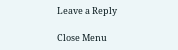Leave a Reply

Close Menu